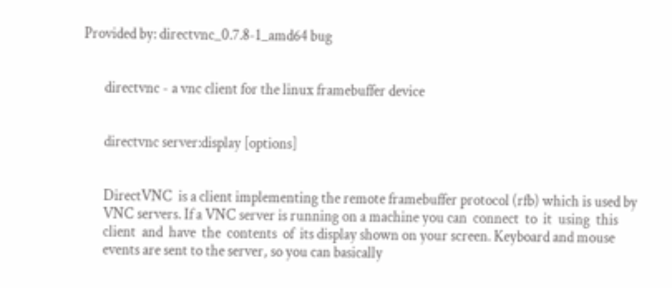Provided by: directvnc_0.7.8-1_amd64 bug


       directvnc - a vnc client for the linux framebuffer device


       directvnc server:display [options]


       DirectVNC  is a client implementing the remote framebuffer protocol (rfb) which is used by
       VNC servers. If a VNC server is running on a machine you can  connect  to  it  using  this
       client  and  have  the  contents  of  its display shown on your screen. Keyboard and mouse
       events are sent to the server, so you can basically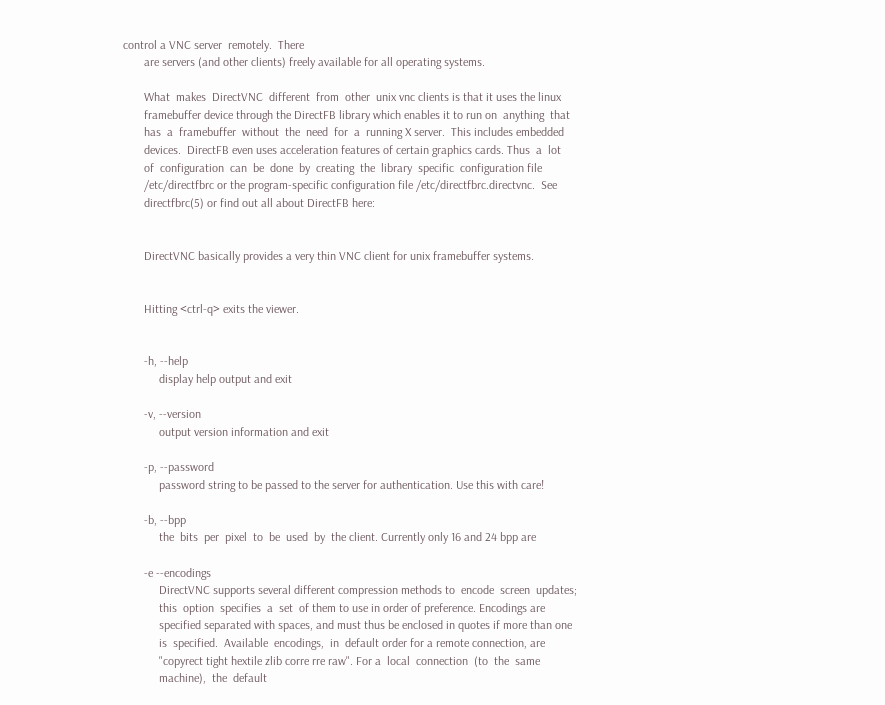control a VNC server  remotely.  There
       are servers (and other clients) freely available for all operating systems.

       What  makes  DirectVNC  different  from  other  unix vnc clients is that it uses the linux
       framebuffer device through the DirectFB library which enables it to run on  anything  that
       has  a  framebuffer  without  the  need  for  a  running X server.  This includes embedded
       devices.  DirectFB even uses acceleration features of certain graphics cards. Thus  a  lot
       of  configuration  can  be  done  by  creating  the  library  specific  configuration file
       /etc/directfbrc or the program-specific configuration file /etc/directfbrc.directvnc.  See
       directfbrc(5) or find out all about DirectFB here:


       DirectVNC basically provides a very thin VNC client for unix framebuffer systems.


       Hitting <ctrl-q> exits the viewer.


       -h, --help
            display help output and exit

       -v, --version
            output version information and exit

       -p, --password
            password string to be passed to the server for authentication. Use this with care!

       -b, --bpp
            the  bits  per  pixel  to  be  used  by  the client. Currently only 16 and 24 bpp are

       -e --encodings
            DirectVNC supports several different compression methods to  encode  screen  updates;
            this  option  specifies  a  set  of them to use in order of preference. Encodings are
            specified separated with spaces, and must thus be enclosed in quotes if more than one
            is  specified.  Available  encodings,  in  default order for a remote connection, are
            "copyrect tight hextile zlib corre rre raw". For a  local  connection  (to  the  same
            machine),  the  default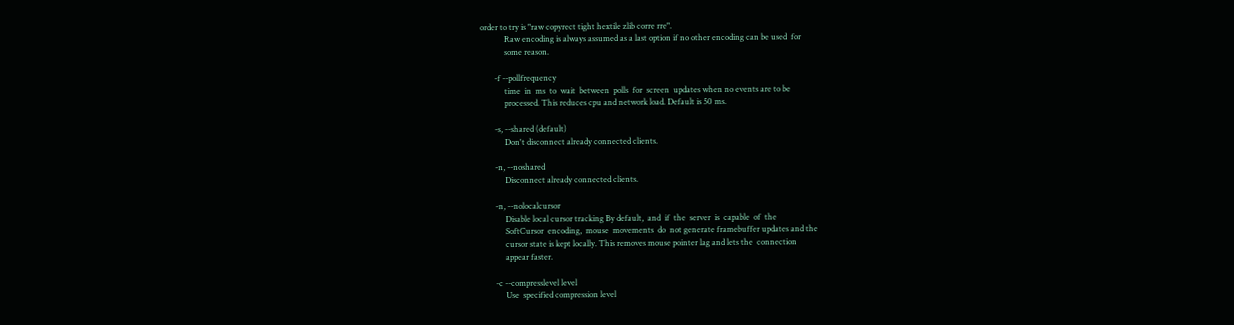order to try is "raw copyrect tight hextile zlib corre rre".
            Raw encoding is always assumed as a last option if no other encoding can be used  for
            some reason.

       -f --pollfrequency
            time  in  ms  to  wait  between  polls  for  screen  updates when no events are to be
            processed. This reduces cpu and network load. Default is 50 ms.

       -s, --shared (default)
            Don't disconnect already connected clients.

       -n, --noshared
            Disconnect already connected clients.

       -n, --nolocalcursor
            Disable local cursor tracking By default,  and  if  the  server  is  capable  of  the
            SoftCursor  encoding,  mouse  movements  do  not generate framebuffer updates and the
            cursor state is kept locally. This removes mouse pointer lag and lets the  connection
            appear faster.

       -c --compresslevel level
            Use  specified compression level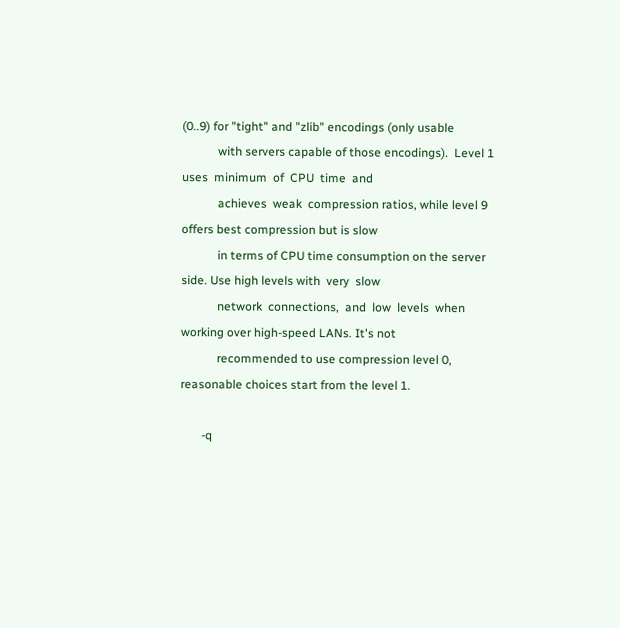(0..9) for "tight" and "zlib" encodings (only usable
            with servers capable of those encodings).  Level 1  uses  minimum  of  CPU  time  and
            achieves  weak  compression ratios, while level 9 offers best compression but is slow
            in terms of CPU time consumption on the server side. Use high levels with  very  slow
            network  connections,  and  low  levels  when  working over high-speed LANs. It's not
            recommended to use compression level 0, reasonable choices start from the level 1.

       -q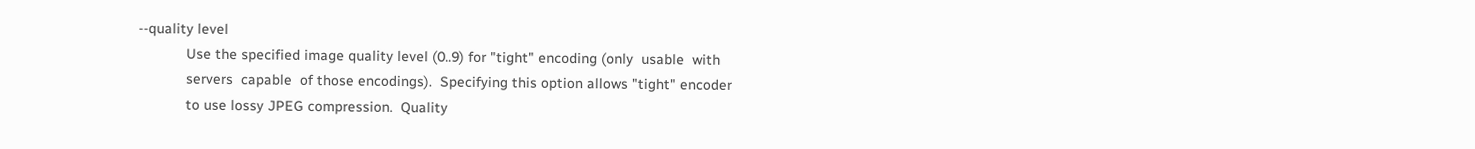--quality level
            Use the specified image quality level (0..9) for "tight" encoding (only  usable  with
            servers  capable  of those encodings).  Specifying this option allows "tight" encoder
            to use lossy JPEG compression.  Quality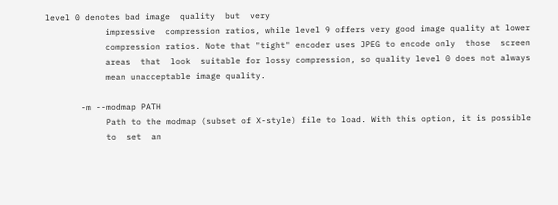level 0 denotes bad image  quality  but  very
            impressive  compression ratios, while level 9 offers very good image quality at lower
            compression ratios. Note that "tight" encoder uses JPEG to encode only  those  screen
            areas  that  look  suitable for lossy compression, so quality level 0 does not always
            mean unacceptable image quality.

       -m --modmap PATH
            Path to the modmap (subset of X-style) file to load. With this option, it is possible
            to  set  an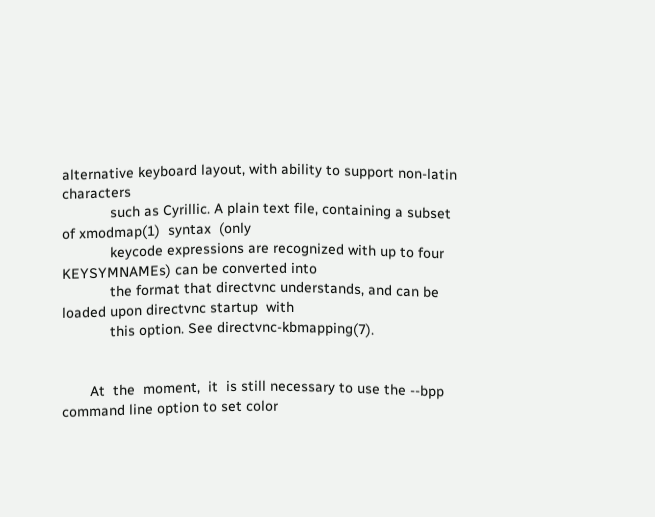alternative keyboard layout, with ability to support non-latin characters
            such as Cyrillic. A plain text file, containing a subset of xmodmap(1)  syntax  (only
            keycode expressions are recognized with up to four KEYSYMNAMEs) can be converted into
            the format that directvnc understands, and can be loaded upon directvnc startup  with
            this option. See directvnc-kbmapping(7).


       At  the  moment,  it  is still necessary to use the --bpp command line option to set color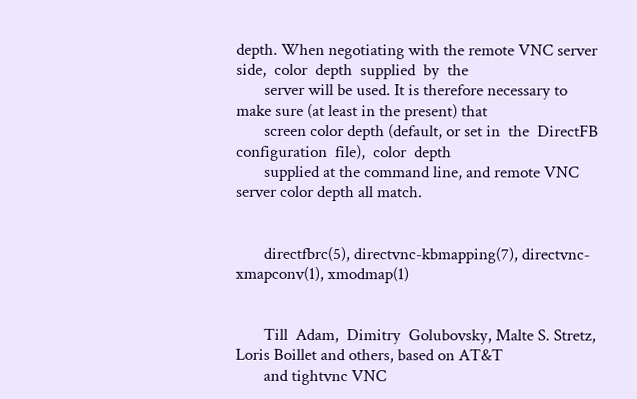depth. When negotiating with the remote VNC server  side,  color  depth  supplied  by  the
       server will be used. It is therefore necessary to make sure (at least in the present) that
       screen color depth (default, or set in  the  DirectFB  configuration  file),  color  depth
       supplied at the command line, and remote VNC server color depth all match.


       directfbrc(5), directvnc-kbmapping(7), directvnc-xmapconv(1), xmodmap(1)


       Till  Adam,  Dimitry  Golubovsky, Malte S. Stretz, Loris Boillet and others, based on AT&T
       and tightvnc VNC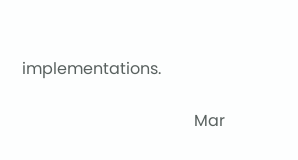implementations.

                                           Mar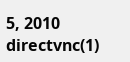5, 2010                               directvnc(1)